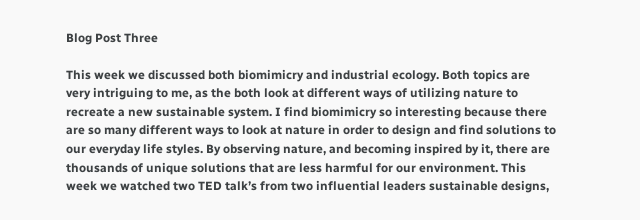Blog Post Three

This week we discussed both biomimicry and industrial ecology. Both topics are very intriguing to me, as the both look at different ways of utilizing nature to recreate a new sustainable system. I find biomimicry so interesting because there are so many different ways to look at nature in order to design and find solutions to our everyday life styles. By observing nature, and becoming inspired by it, there are thousands of unique solutions that are less harmful for our environment. This week we watched two TED talk’s from two influential leaders sustainable designs,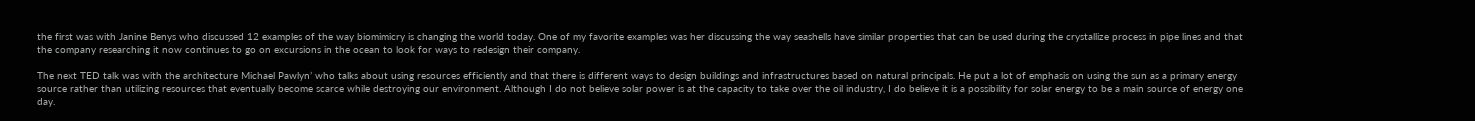the first was with Janine Benys who discussed 12 examples of the way biomimicry is changing the world today. One of my favorite examples was her discussing the way seashells have similar properties that can be used during the crystallize process in pipe lines and that the company researching it now continues to go on excursions in the ocean to look for ways to redesign their company.

The next TED talk was with the architecture Michael Pawlyn’ who talks about using resources efficiently and that there is different ways to design buildings and infrastructures based on natural principals. He put a lot of emphasis on using the sun as a primary energy source rather than utilizing resources that eventually become scarce while destroying our environment. Although I do not believe solar power is at the capacity to take over the oil industry, I do believe it is a possibility for solar energy to be a main source of energy one day.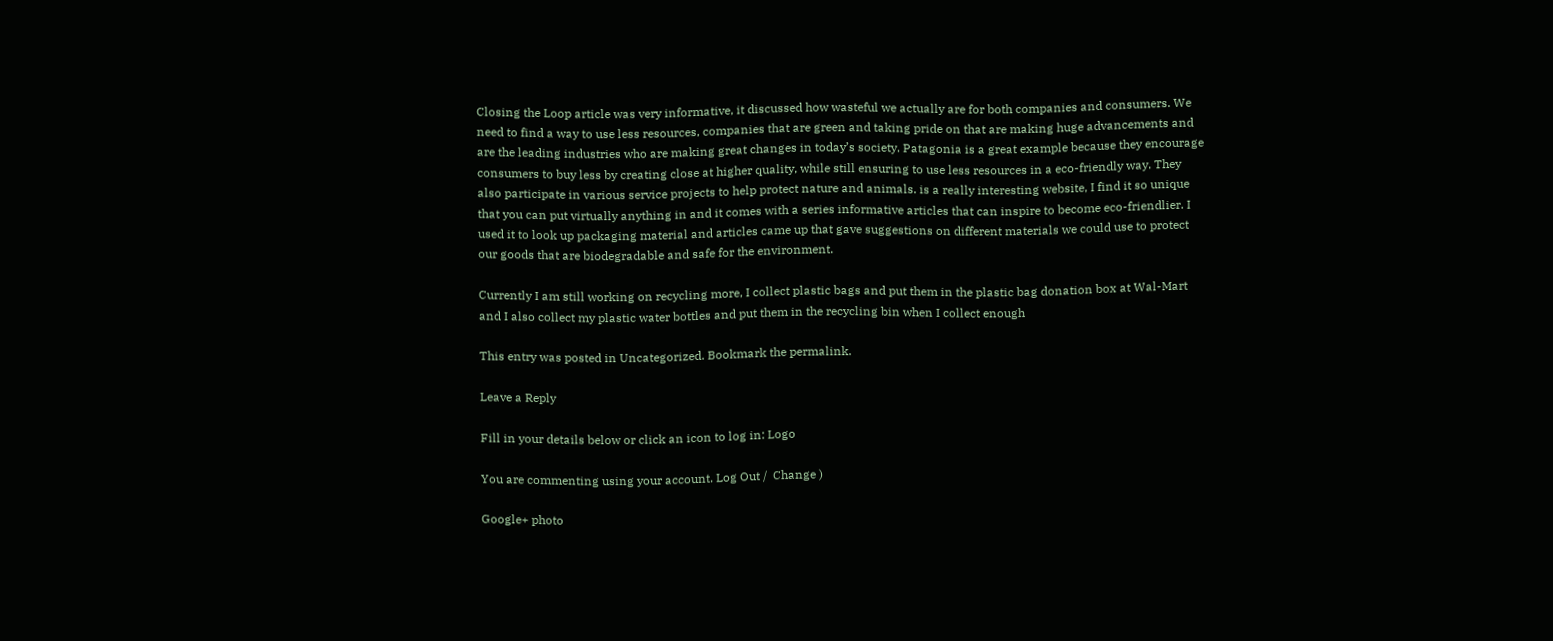Closing the Loop article was very informative, it discussed how wasteful we actually are for both companies and consumers. We need to find a way to use less resources, companies that are green and taking pride on that are making huge advancements and are the leading industries who are making great changes in today’s society. Patagonia is a great example because they encourage consumers to buy less by creating close at higher quality, while still ensuring to use less resources in a eco-friendly way. They also participate in various service projects to help protect nature and animals. is a really interesting website, I find it so unique that you can put virtually anything in and it comes with a series informative articles that can inspire to become eco-friendlier. I used it to look up packaging material and articles came up that gave suggestions on different materials we could use to protect our goods that are biodegradable and safe for the environment.

Currently I am still working on recycling more, I collect plastic bags and put them in the plastic bag donation box at Wal-Mart and I also collect my plastic water bottles and put them in the recycling bin when I collect enough

This entry was posted in Uncategorized. Bookmark the permalink.

Leave a Reply

Fill in your details below or click an icon to log in: Logo

You are commenting using your account. Log Out /  Change )

Google+ photo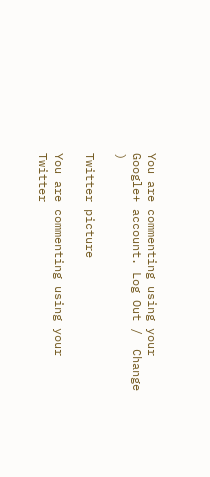You are commenting using your Google+ account. Log Out /  Change )

Twitter picture

You are commenting using your Twitter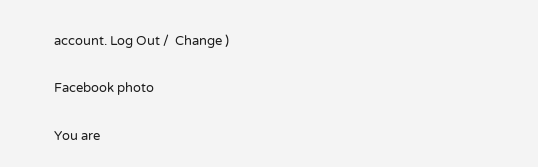account. Log Out /  Change )

Facebook photo

You are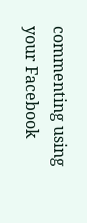commenting using your Facebook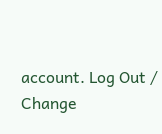account. Log Out /  Change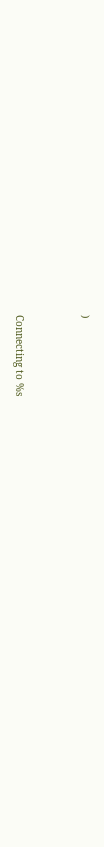)


Connecting to %s